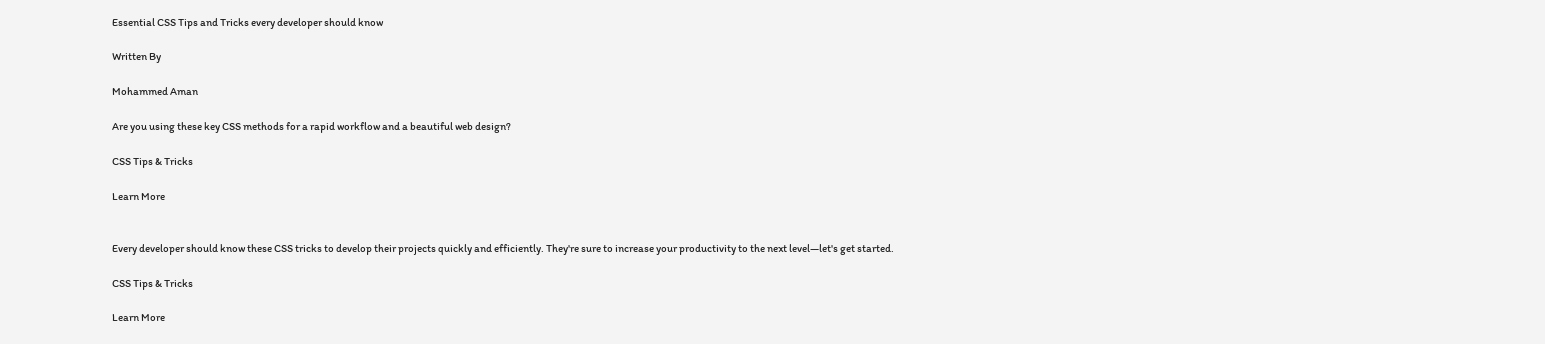Essential CSS Tips and Tricks every developer should know

Written By

Mohammed Aman

Are you using these key CSS methods for a rapid workflow and a beautiful web design?

CSS Tips & Tricks

Learn More


Every developer should know these CSS tricks to develop their projects quickly and efficiently. They're sure to increase your productivity to the next level—let's get started.

CSS Tips & Tricks

Learn More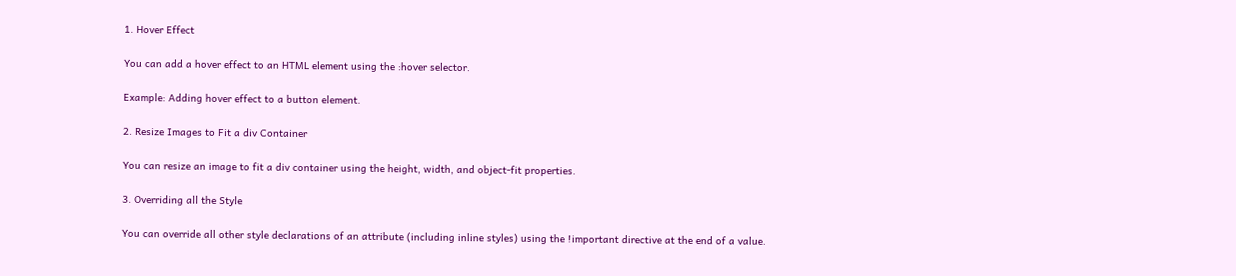1. Hover Effect

You can add a hover effect to an HTML element using the :hover selector.

Example: Adding hover effect to a button element.

2. Resize Images to Fit a div Container

You can resize an image to fit a div container using the height, width, and object-fit properties.

3. Overriding all the Style

You can override all other style declarations of an attribute (including inline styles) using the !important directive at the end of a value.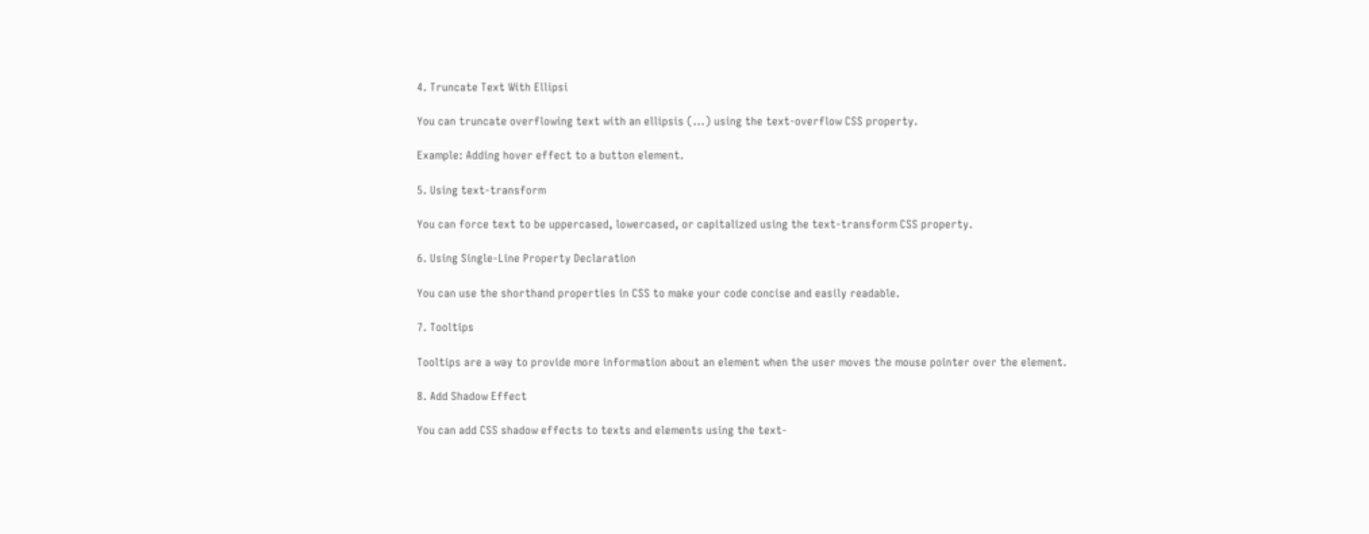4. Truncate Text With Ellipsi

You can truncate overflowing text with an ellipsis (...) using the text-overflow CSS property.

Example: Adding hover effect to a button element.

5. Using text-transform

You can force text to be uppercased, lowercased, or capitalized using the text-transform CSS property.

6. Using Single-Line Property Declaration

You can use the shorthand properties in CSS to make your code concise and easily readable.

7. Tooltips

Tooltips are a way to provide more information about an element when the user moves the mouse pointer over the element.

8. Add Shadow Effect

You can add CSS shadow effects to texts and elements using the text-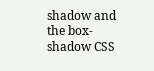shadow and the box-shadow CSS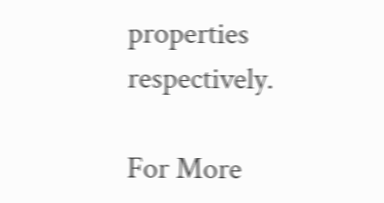properties respectively.

For More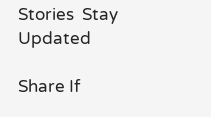Stories  Stay Updated

Share If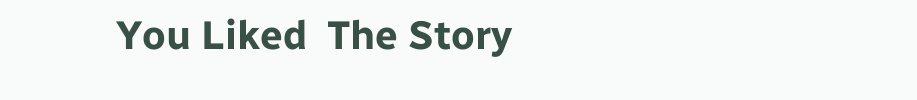You Liked  The Story